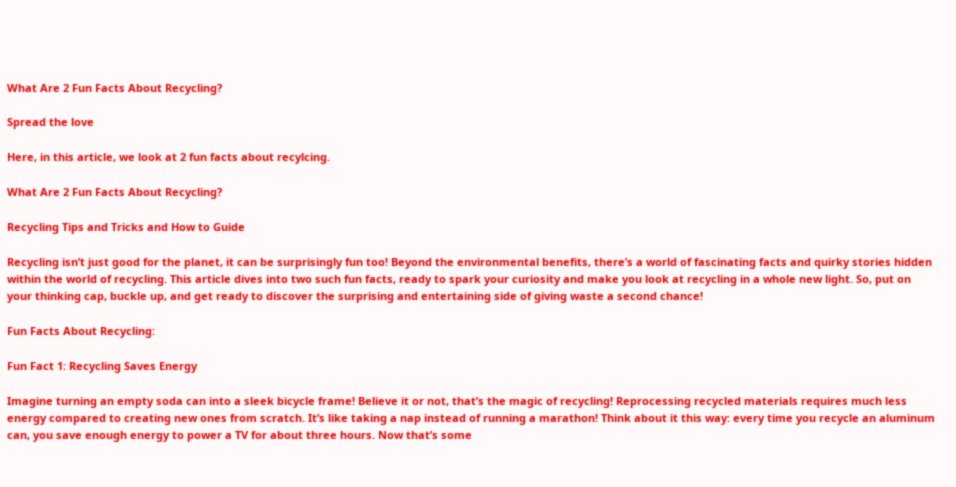What Are 2 Fun Facts About Recycling?

Spread the love

Here, in this article, we look at 2 fun facts about recylcing.

What Are 2 Fun Facts About Recycling?

Recycling Tips and Tricks and How to Guide

Recycling isn’t just good for the planet, it can be surprisingly fun too! Beyond the environmental benefits, there’s a world of fascinating facts and quirky stories hidden within the world of recycling. This article dives into two such fun facts, ready to spark your curiosity and make you look at recycling in a whole new light. So, put on your thinking cap, buckle up, and get ready to discover the surprising and entertaining side of giving waste a second chance!

Fun Facts About Recycling:

Fun Fact 1: Recycling Saves Energy

Imagine turning an empty soda can into a sleek bicycle frame! Believe it or not, that’s the magic of recycling! Reprocessing recycled materials requires much less energy compared to creating new ones from scratch. It’s like taking a nap instead of running a marathon! Think about it this way: every time you recycle an aluminum can, you save enough energy to power a TV for about three hours. Now that’s some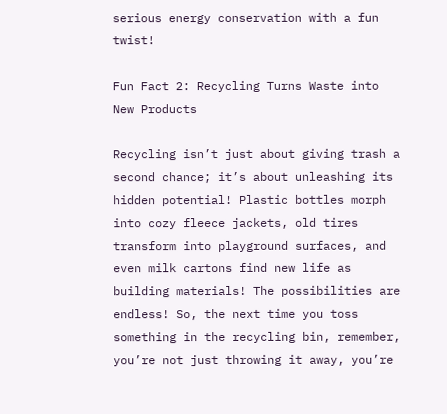serious energy conservation with a fun twist!

Fun Fact 2: Recycling Turns Waste into New Products

Recycling isn’t just about giving trash a second chance; it’s about unleashing its hidden potential! Plastic bottles morph into cozy fleece jackets, old tires transform into playground surfaces, and even milk cartons find new life as building materials! The possibilities are endless! So, the next time you toss something in the recycling bin, remember, you’re not just throwing it away, you’re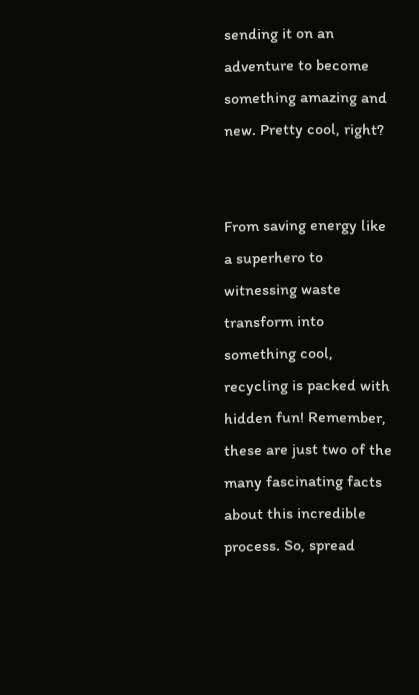sending it on an adventure to become something amazing and new. Pretty cool, right?


From saving energy like a superhero to witnessing waste transform into something cool, recycling is packed with hidden fun! Remember, these are just two of the many fascinating facts about this incredible process. So, spread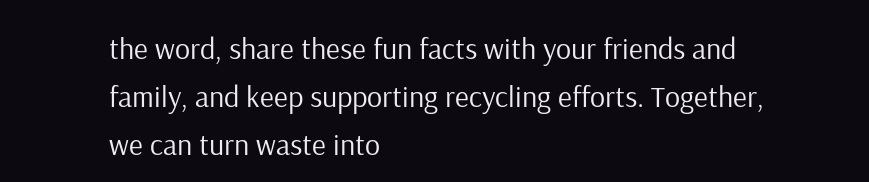the word, share these fun facts with your friends and family, and keep supporting recycling efforts. Together, we can turn waste into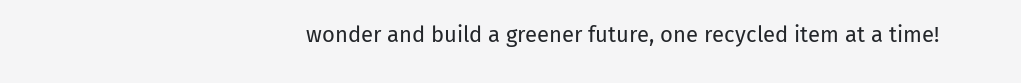wonder and build a greener future, one recycled item at a time!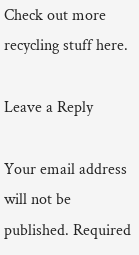Check out more recycling stuff here.

Leave a Reply

Your email address will not be published. Required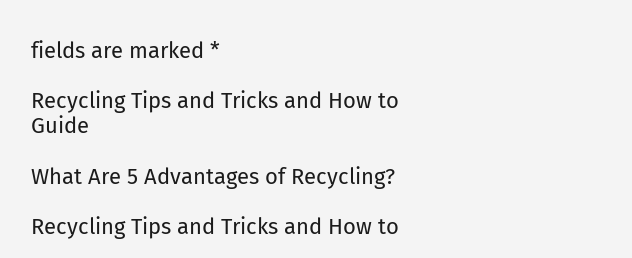fields are marked *

Recycling Tips and Tricks and How to Guide

What Are 5 Advantages of Recycling?

Recycling Tips and Tricks and How to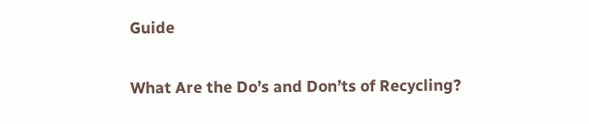Guide

What Are the Do’s and Don’ts of Recycling?